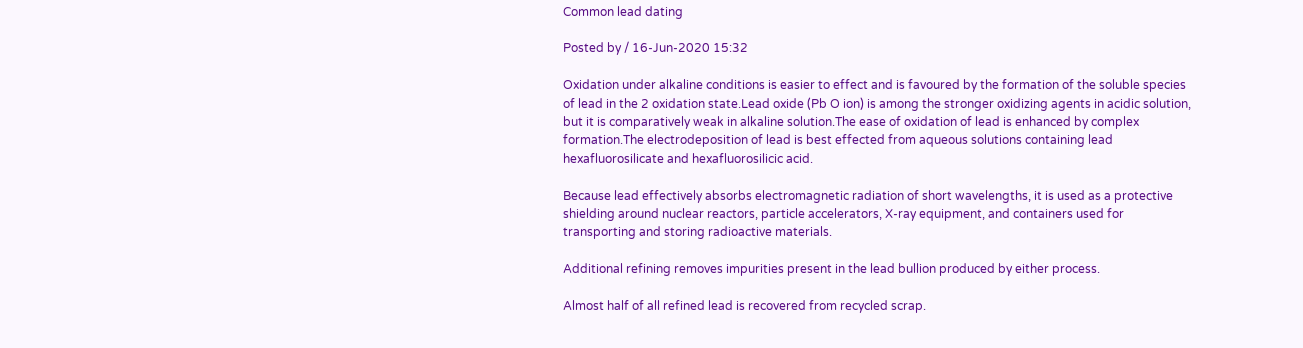Common lead dating

Posted by / 16-Jun-2020 15:32

Oxidation under alkaline conditions is easier to effect and is favoured by the formation of the soluble species of lead in the 2 oxidation state.Lead oxide (Pb O ion) is among the stronger oxidizing agents in acidic solution, but it is comparatively weak in alkaline solution.The ease of oxidation of lead is enhanced by complex formation.The electrodeposition of lead is best effected from aqueous solutions containing lead hexafluorosilicate and hexafluorosilicic acid.

Because lead effectively absorbs electromagnetic radiation of short wavelengths, it is used as a protective shielding around nuclear reactors, particle accelerators, X-ray equipment, and containers used for transporting and storing radioactive materials.

Additional refining removes impurities present in the lead bullion produced by either process.

Almost half of all refined lead is recovered from recycled scrap.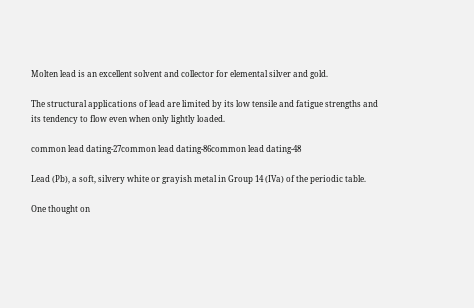Molten lead is an excellent solvent and collector for elemental silver and gold.

The structural applications of lead are limited by its low tensile and fatigue strengths and its tendency to flow even when only lightly loaded.

common lead dating-27common lead dating-86common lead dating-48

Lead (Pb), a soft, silvery white or grayish metal in Group 14 (IVa) of the periodic table.

One thought on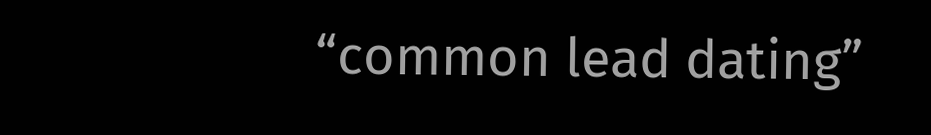“common lead dating”